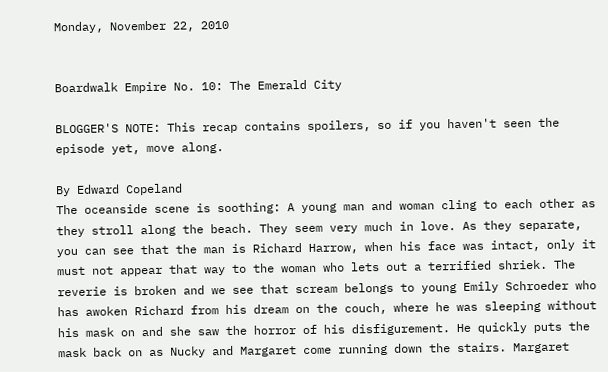Monday, November 22, 2010


Boardwalk Empire No. 10: The Emerald City

BLOGGER'S NOTE: This recap contains spoilers, so if you haven't seen the episode yet, move along.

By Edward Copeland
The oceanside scene is soothing: A young man and woman cling to each other as they stroll along the beach. They seem very much in love. As they separate, you can see that the man is Richard Harrow, when his face was intact, only it must not appear that way to the woman who lets out a terrified shriek. The reverie is broken and we see that scream belongs to young Emily Schroeder who has awoken Richard from his dream on the couch, where he was sleeping without his mask on and she saw the horror of his disfigurement. He quickly puts the mask back on as Nucky and Margaret come running down the stairs. Margaret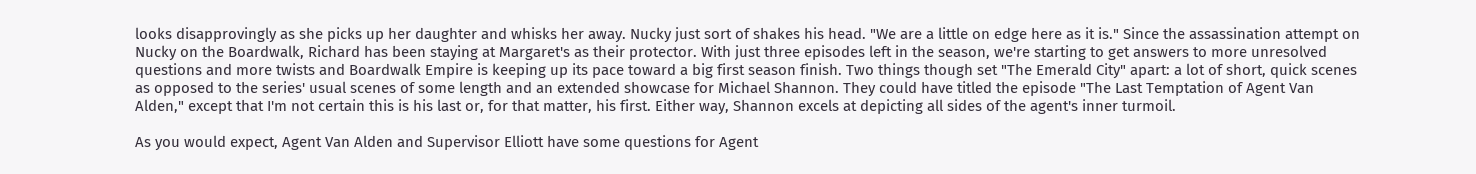looks disapprovingly as she picks up her daughter and whisks her away. Nucky just sort of shakes his head. "We are a little on edge here as it is." Since the assassination attempt on Nucky on the Boardwalk, Richard has been staying at Margaret's as their protector. With just three episodes left in the season, we're starting to get answers to more unresolved questions and more twists and Boardwalk Empire is keeping up its pace toward a big first season finish. Two things though set "The Emerald City" apart: a lot of short, quick scenes as opposed to the series' usual scenes of some length and an extended showcase for Michael Shannon. They could have titled the episode "The Last Temptation of Agent Van Alden," except that I'm not certain this is his last or, for that matter, his first. Either way, Shannon excels at depicting all sides of the agent's inner turmoil.

As you would expect, Agent Van Alden and Supervisor Elliott have some questions for Agent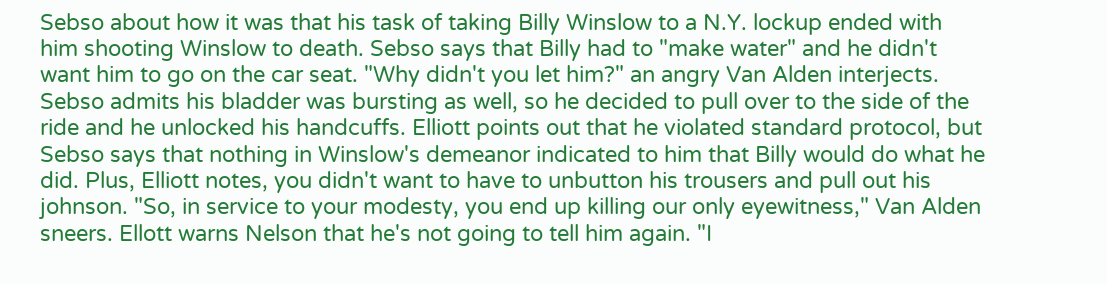Sebso about how it was that his task of taking Billy Winslow to a N.Y. lockup ended with him shooting Winslow to death. Sebso says that Billy had to "make water" and he didn't want him to go on the car seat. "Why didn't you let him?" an angry Van Alden interjects. Sebso admits his bladder was bursting as well, so he decided to pull over to the side of the ride and he unlocked his handcuffs. Elliott points out that he violated standard protocol, but Sebso says that nothing in Winslow's demeanor indicated to him that Billy would do what he did. Plus, Elliott notes, you didn't want to have to unbutton his trousers and pull out his johnson. "So, in service to your modesty, you end up killing our only eyewitness," Van Alden sneers. Ellott warns Nelson that he's not going to tell him again. "I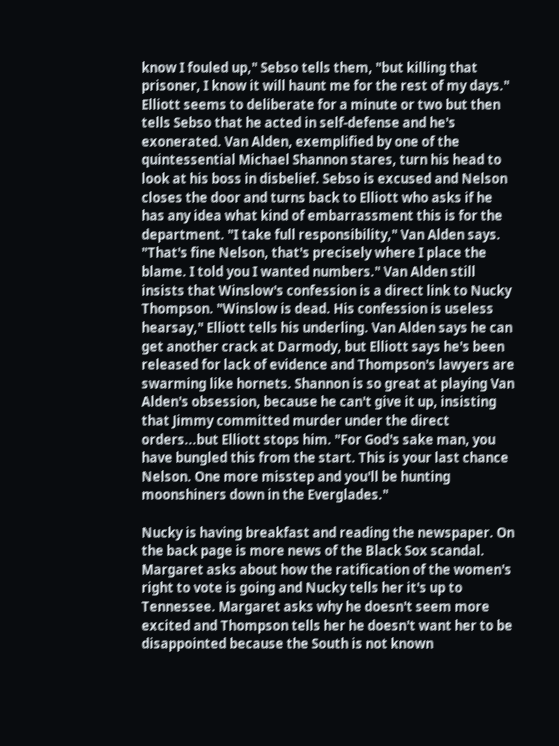know I fouled up," Sebso tells them, "but killing that prisoner, I know it will haunt me for the rest of my days." Elliott seems to deliberate for a minute or two but then tells Sebso that he acted in self-defense and he's exonerated. Van Alden, exemplified by one of the quintessential Michael Shannon stares, turn his head to look at his boss in disbelief. Sebso is excused and Nelson closes the door and turns back to Elliott who asks if he has any idea what kind of embarrassment this is for the department. "I take full responsibility," Van Alden says. "That's fine Nelson, that's precisely where I place the blame. I told you I wanted numbers." Van Alden still insists that Winslow's confession is a direct link to Nucky Thompson. "Winslow is dead. His confession is useless hearsay," Elliott tells his underling. Van Alden says he can get another crack at Darmody, but Elliott says he's been released for lack of evidence and Thompson's lawyers are swarming like hornets. Shannon is so great at playing Van Alden's obsession, because he can't give it up, insisting that Jimmy committed murder under the direct orders...but Elliott stops him. "For God's sake man, you have bungled this from the start. This is your last chance Nelson. One more misstep and you'll be hunting moonshiners down in the Everglades."

Nucky is having breakfast and reading the newspaper. On the back page is more news of the Black Sox scandal. Margaret asks about how the ratification of the women's right to vote is going and Nucky tells her it's up to Tennessee. Margaret asks why he doesn't seem more excited and Thompson tells her he doesn't want her to be disappointed because the South is not known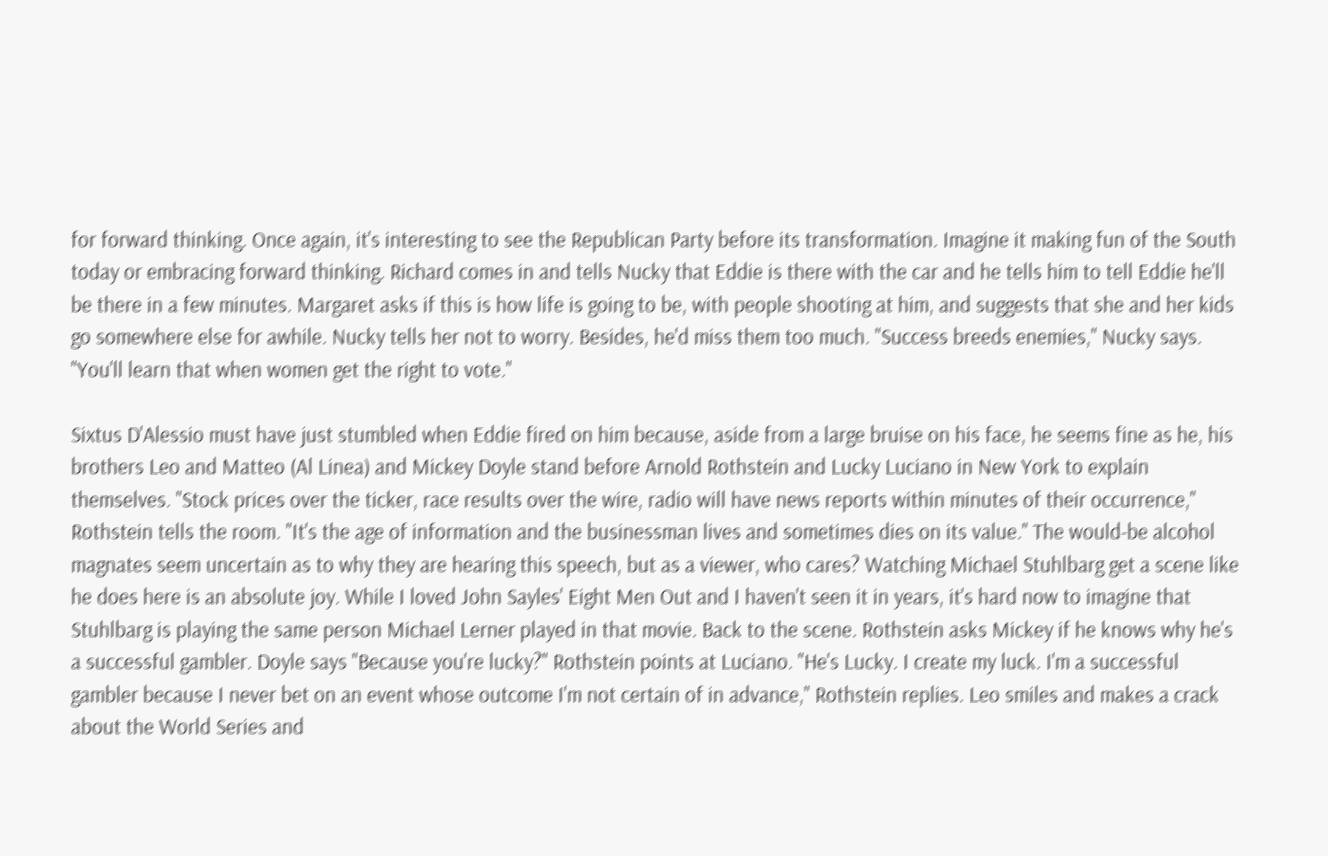for forward thinking. Once again, it's interesting to see the Republican Party before its transformation. Imagine it making fun of the South today or embracing forward thinking. Richard comes in and tells Nucky that Eddie is there with the car and he tells him to tell Eddie he'll be there in a few minutes. Margaret asks if this is how life is going to be, with people shooting at him, and suggests that she and her kids go somewhere else for awhile. Nucky tells her not to worry. Besides, he'd miss them too much. "Success breeds enemies," Nucky says. "You'll learn that when women get the right to vote."

Sixtus D'Alessio must have just stumbled when Eddie fired on him because, aside from a large bruise on his face, he seems fine as he, his brothers Leo and Matteo (Al Linea) and Mickey Doyle stand before Arnold Rothstein and Lucky Luciano in New York to explain themselves. "Stock prices over the ticker, race results over the wire, radio will have news reports within minutes of their occurrence," Rothstein tells the room. "It's the age of information and the businessman lives and sometimes dies on its value." The would-be alcohol magnates seem uncertain as to why they are hearing this speech, but as a viewer, who cares? Watching Michael Stuhlbarg get a scene like he does here is an absolute joy. While I loved John Sayles' Eight Men Out and I haven't seen it in years, it's hard now to imagine that Stuhlbarg is playing the same person Michael Lerner played in that movie. Back to the scene. Rothstein asks Mickey if he knows why he's a successful gambler. Doyle says "Because you're lucky?" Rothstein points at Luciano. "He's Lucky. I create my luck. I'm a successful gambler because I never bet on an event whose outcome I'm not certain of in advance," Rothstein replies. Leo smiles and makes a crack about the World Series and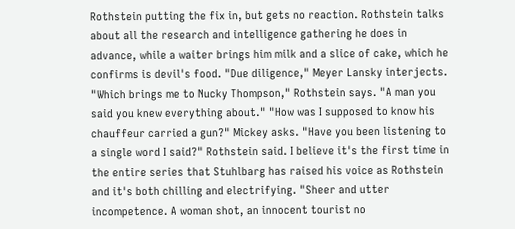Rothstein putting the fix in, but gets no reaction. Rothstein talks about all the research and intelligence gathering he does in advance, while a waiter brings him milk and a slice of cake, which he confirms is devil's food. "Due diligence," Meyer Lansky interjects. "Which brings me to Nucky Thompson," Rothstein says. "A man you said you knew everything about." "How was I supposed to know his chauffeur carried a gun?" Mickey asks. "Have you been listening to a single word I said?" Rothstein said. I believe it's the first time in the entire series that Stuhlbarg has raised his voice as Rothstein and it's both chilling and electrifying. "Sheer and utter incompetence. A woman shot, an innocent tourist no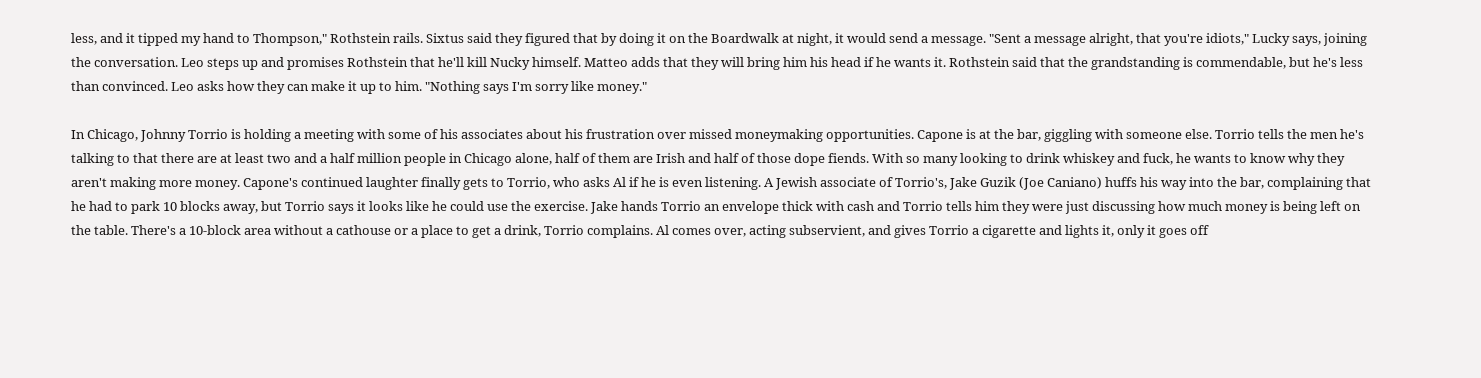less, and it tipped my hand to Thompson," Rothstein rails. Sixtus said they figured that by doing it on the Boardwalk at night, it would send a message. "Sent a message alright, that you're idiots," Lucky says, joining the conversation. Leo steps up and promises Rothstein that he'll kill Nucky himself. Matteo adds that they will bring him his head if he wants it. Rothstein said that the grandstanding is commendable, but he's less than convinced. Leo asks how they can make it up to him. "Nothing says I'm sorry like money."

In Chicago, Johnny Torrio is holding a meeting with some of his associates about his frustration over missed moneymaking opportunities. Capone is at the bar, giggling with someone else. Torrio tells the men he's talking to that there are at least two and a half million people in Chicago alone, half of them are Irish and half of those dope fiends. With so many looking to drink whiskey and fuck, he wants to know why they aren't making more money. Capone's continued laughter finally gets to Torrio, who asks Al if he is even listening. A Jewish associate of Torrio's, Jake Guzik (Joe Caniano) huffs his way into the bar, complaining that he had to park 10 blocks away, but Torrio says it looks like he could use the exercise. Jake hands Torrio an envelope thick with cash and Torrio tells him they were just discussing how much money is being left on the table. There's a 10-block area without a cathouse or a place to get a drink, Torrio complains. Al comes over, acting subservient, and gives Torrio a cigarette and lights it, only it goes off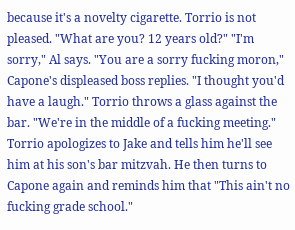because it's a novelty cigarette. Torrio is not pleased. "What are you? 12 years old?" "I'm sorry," Al says. "You are a sorry fucking moron," Capone's displeased boss replies. "I thought you'd have a laugh." Torrio throws a glass against the bar. "We're in the middle of a fucking meeting." Torrio apologizes to Jake and tells him he'll see him at his son's bar mitzvah. He then turns to Capone again and reminds him that "This ain't no fucking grade school."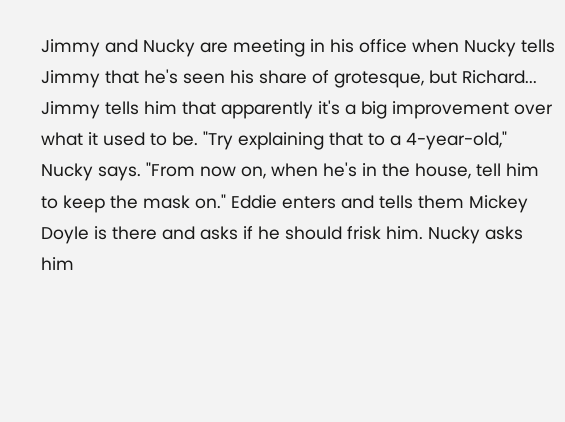Jimmy and Nucky are meeting in his office when Nucky tells Jimmy that he's seen his share of grotesque, but Richard... Jimmy tells him that apparently it's a big improvement over what it used to be. "Try explaining that to a 4-year-old," Nucky says. "From now on, when he's in the house, tell him to keep the mask on." Eddie enters and tells them Mickey Doyle is there and asks if he should frisk him. Nucky asks him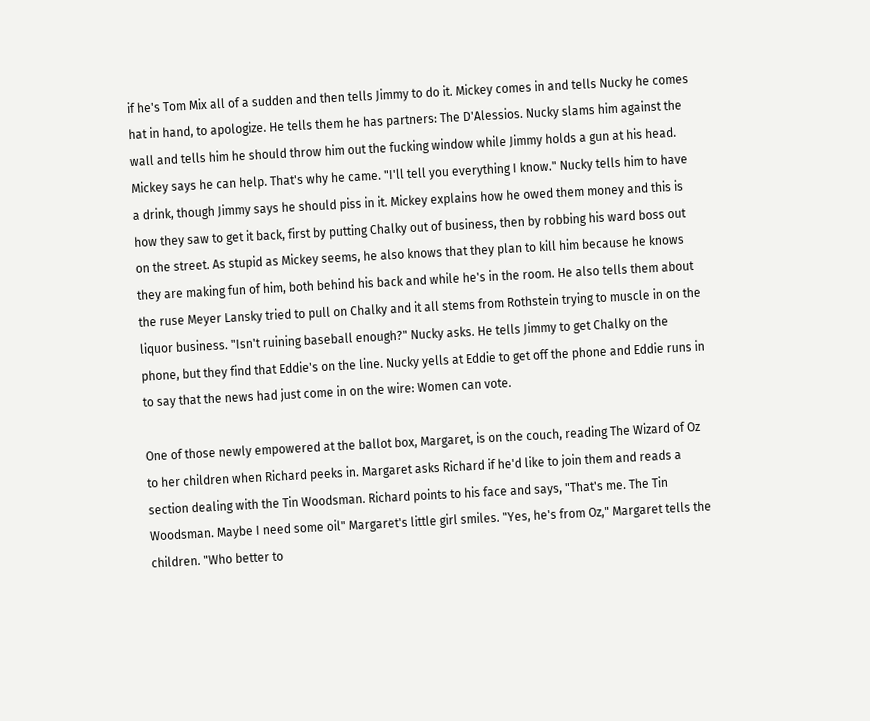if he's Tom Mix all of a sudden and then tells Jimmy to do it. Mickey comes in and tells Nucky he comes hat in hand, to apologize. He tells them he has partners: The D'Alessios. Nucky slams him against the wall and tells him he should throw him out the fucking window while Jimmy holds a gun at his head. Mickey says he can help. That's why he came. "I'll tell you everything I know." Nucky tells him to have a drink, though Jimmy says he should piss in it. Mickey explains how he owed them money and this is how they saw to get it back, first by putting Chalky out of business, then by robbing his ward boss out on the street. As stupid as Mickey seems, he also knows that they plan to kill him because he knows they are making fun of him, both behind his back and while he's in the room. He also tells them about the ruse Meyer Lansky tried to pull on Chalky and it all stems from Rothstein trying to muscle in on the liquor business. "Isn't ruining baseball enough?" Nucky asks. He tells Jimmy to get Chalky on the phone, but they find that Eddie's on the line. Nucky yells at Eddie to get off the phone and Eddie runs in to say that the news had just come in on the wire: Women can vote.

One of those newly empowered at the ballot box, Margaret, is on the couch, reading The Wizard of Oz to her children when Richard peeks in. Margaret asks Richard if he'd like to join them and reads a section dealing with the Tin Woodsman. Richard points to his face and says, "That's me. The Tin Woodsman. Maybe I need some oil" Margaret's little girl smiles. "Yes, he's from Oz," Margaret tells the children. "Who better to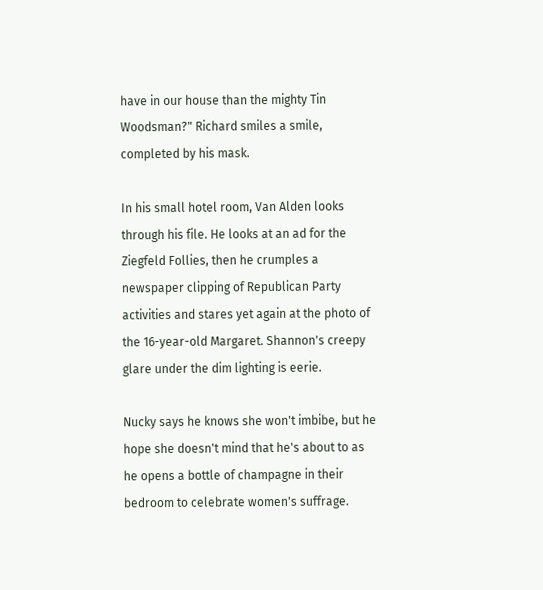have in our house than the mighty Tin Woodsman?" Richard smiles a smile, completed by his mask.

In his small hotel room, Van Alden looks through his file. He looks at an ad for the Ziegfeld Follies, then he crumples a newspaper clipping of Republican Party activities and stares yet again at the photo of the 16-year-old Margaret. Shannon's creepy glare under the dim lighting is eerie.

Nucky says he knows she won't imbibe, but he hope she doesn't mind that he's about to as he opens a bottle of champagne in their bedroom to celebrate women's suffrage.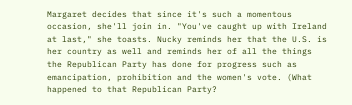Margaret decides that since it's such a momentous occasion, she'll join in. "You've caught up with Ireland at last," she toasts. Nucky reminds her that the U.S. is her country as well and reminds her of all the things the Republican Party has done for progress such as emancipation, prohibition and the women's vote. (What happened to that Republican Party?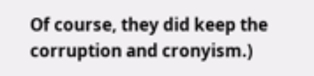Of course, they did keep the corruption and cronyism.)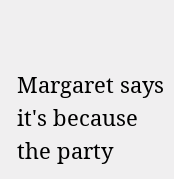Margaret says it's because the party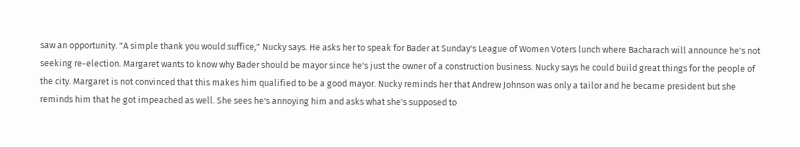saw an opportunity. "A simple thank you would suffice," Nucky says. He asks her to speak for Bader at Sunday's League of Women Voters lunch where Bacharach will announce he's not seeking re-election. Margaret wants to know why Bader should be mayor since he's just the owner of a construction business. Nucky says he could build great things for the people of the city. Margaret is not convinced that this makes him qualified to be a good mayor. Nucky reminds her that Andrew Johnson was only a tailor and he became president but she reminds him that he got impeached as well. She sees he's annoying him and asks what she's supposed to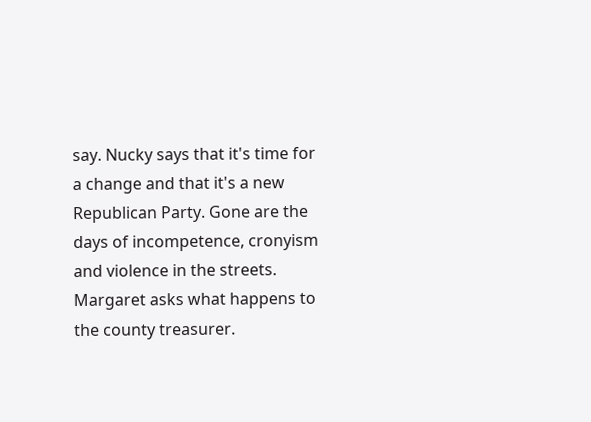say. Nucky says that it's time for a change and that it's a new Republican Party. Gone are the days of incompetence, cronyism and violence in the streets. Margaret asks what happens to the county treasurer.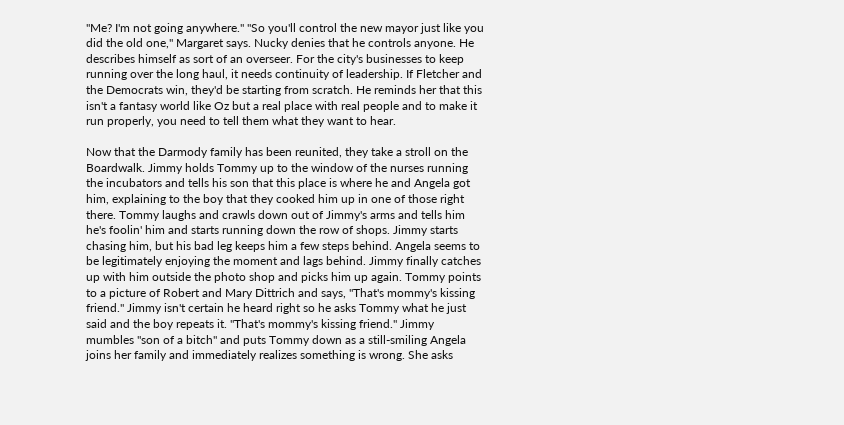"Me? I'm not going anywhere." "So you'll control the new mayor just like you did the old one," Margaret says. Nucky denies that he controls anyone. He describes himself as sort of an overseer. For the city's businesses to keep running over the long haul, it needs continuity of leadership. If Fletcher and the Democrats win, they'd be starting from scratch. He reminds her that this isn't a fantasy world like Oz but a real place with real people and to make it run properly, you need to tell them what they want to hear.

Now that the Darmody family has been reunited, they take a stroll on the Boardwalk. Jimmy holds Tommy up to the window of the nurses running the incubators and tells his son that this place is where he and Angela got him, explaining to the boy that they cooked him up in one of those right there. Tommy laughs and crawls down out of Jimmy's arms and tells him he's foolin' him and starts running down the row of shops. Jimmy starts chasing him, but his bad leg keeps him a few steps behind. Angela seems to be legitimately enjoying the moment and lags behind. Jimmy finally catches up with him outside the photo shop and picks him up again. Tommy points to a picture of Robert and Mary Dittrich and says, "That's mommy's kissing friend." Jimmy isn't certain he heard right so he asks Tommy what he just said and the boy repeats it. "That's mommy's kissing friend." Jimmy mumbles "son of a bitch" and puts Tommy down as a still-smiling Angela joins her family and immediately realizes something is wrong. She asks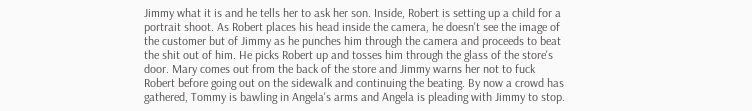Jimmy what it is and he tells her to ask her son. Inside, Robert is setting up a child for a portrait shoot. As Robert places his head inside the camera, he doesn't see the image of the customer but of Jimmy as he punches him through the camera and proceeds to beat the shit out of him. He picks Robert up and tosses him through the glass of the store's door. Mary comes out from the back of the store and Jimmy warns her not to fuck Robert before going out on the sidewalk and continuing the beating. By now a crowd has gathered, Tommy is bawling in Angela's arms and Angela is pleading with Jimmy to stop.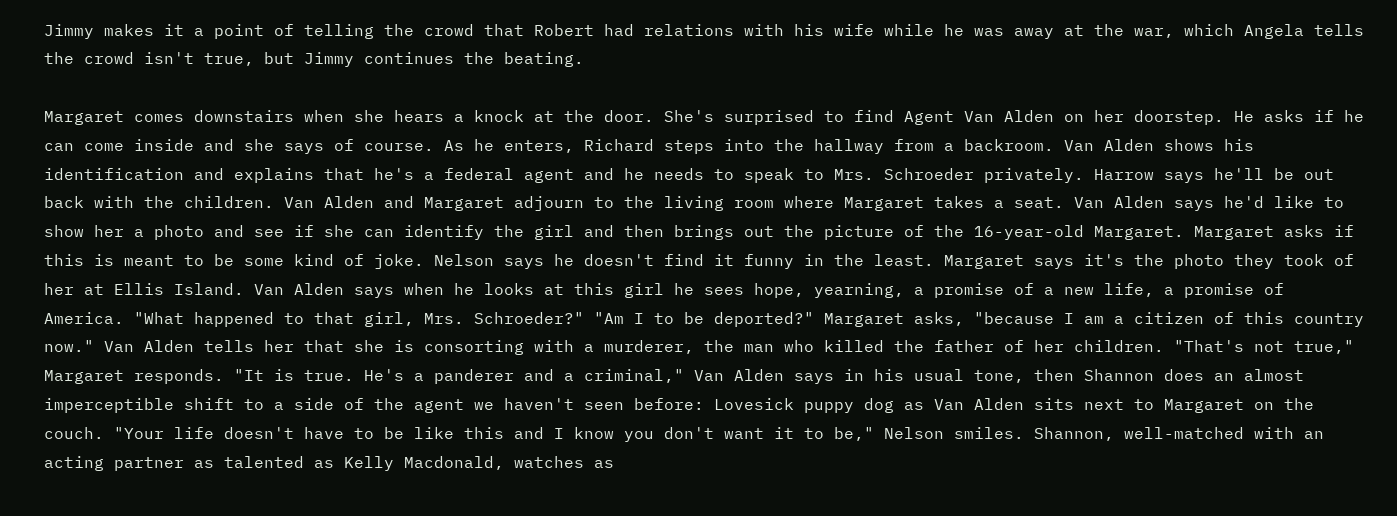Jimmy makes it a point of telling the crowd that Robert had relations with his wife while he was away at the war, which Angela tells the crowd isn't true, but Jimmy continues the beating.

Margaret comes downstairs when she hears a knock at the door. She's surprised to find Agent Van Alden on her doorstep. He asks if he can come inside and she says of course. As he enters, Richard steps into the hallway from a backroom. Van Alden shows his identification and explains that he's a federal agent and he needs to speak to Mrs. Schroeder privately. Harrow says he'll be out back with the children. Van Alden and Margaret adjourn to the living room where Margaret takes a seat. Van Alden says he'd like to show her a photo and see if she can identify the girl and then brings out the picture of the 16-year-old Margaret. Margaret asks if this is meant to be some kind of joke. Nelson says he doesn't find it funny in the least. Margaret says it's the photo they took of her at Ellis Island. Van Alden says when he looks at this girl he sees hope, yearning, a promise of a new life, a promise of America. "What happened to that girl, Mrs. Schroeder?" "Am I to be deported?" Margaret asks, "because I am a citizen of this country now." Van Alden tells her that she is consorting with a murderer, the man who killed the father of her children. "That's not true," Margaret responds. "It is true. He's a panderer and a criminal," Van Alden says in his usual tone, then Shannon does an almost imperceptible shift to a side of the agent we haven't seen before: Lovesick puppy dog as Van Alden sits next to Margaret on the couch. "Your life doesn't have to be like this and I know you don't want it to be," Nelson smiles. Shannon, well-matched with an acting partner as talented as Kelly Macdonald, watches as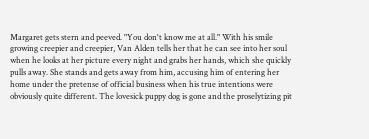Margaret gets stern and peeved. "You don't know me at all." With his smile growing creepier and creepier, Van Alden tells her that he can see into her soul when he looks at her picture every night and grabs her hands, which she quickly pulls away. She stands and gets away from him, accusing him of entering her home under the pretense of official business when his true intentions were obviously quite different. The lovesick puppy dog is gone and the proselytizing pit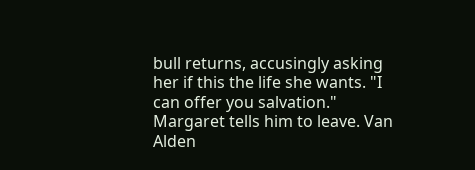bull returns, accusingly asking her if this the life she wants. "I can offer you salvation." Margaret tells him to leave. Van Alden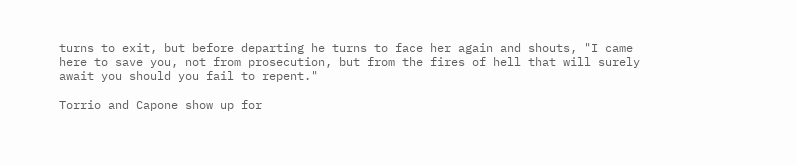turns to exit, but before departing he turns to face her again and shouts, "I came here to save you, not from prosecution, but from the fires of hell that will surely await you should you fail to repent."

Torrio and Capone show up for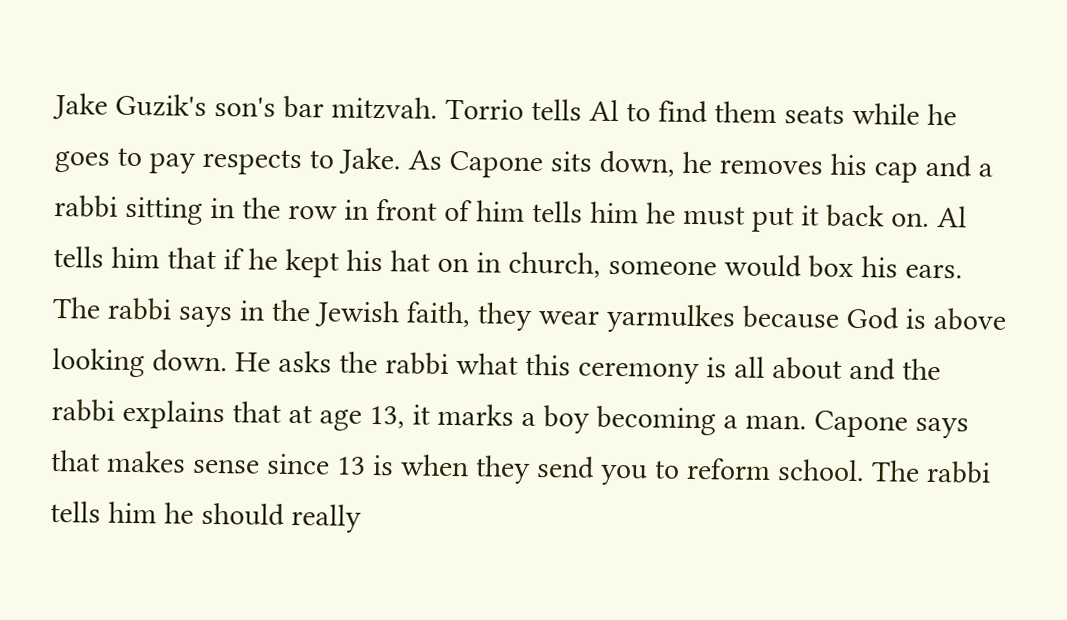Jake Guzik's son's bar mitzvah. Torrio tells Al to find them seats while he goes to pay respects to Jake. As Capone sits down, he removes his cap and a rabbi sitting in the row in front of him tells him he must put it back on. Al tells him that if he kept his hat on in church, someone would box his ears. The rabbi says in the Jewish faith, they wear yarmulkes because God is above looking down. He asks the rabbi what this ceremony is all about and the rabbi explains that at age 13, it marks a boy becoming a man. Capone says that makes sense since 13 is when they send you to reform school. The rabbi tells him he should really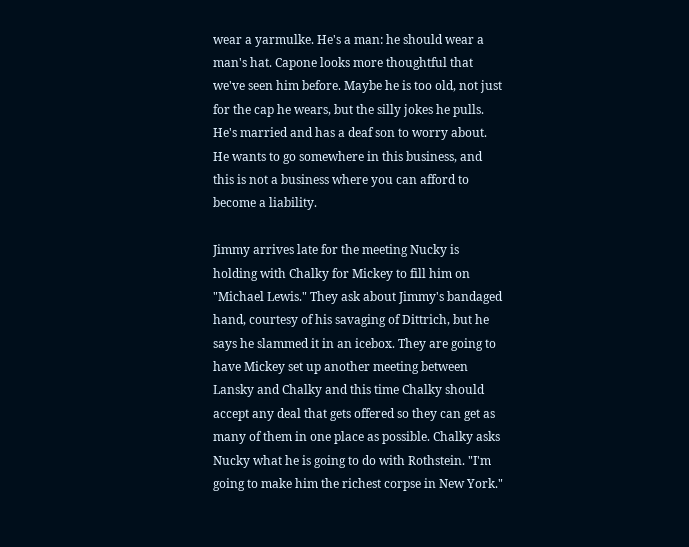wear a yarmulke. He's a man: he should wear a man's hat. Capone looks more thoughtful that we've seen him before. Maybe he is too old, not just for the cap he wears, but the silly jokes he pulls. He's married and has a deaf son to worry about. He wants to go somewhere in this business, and this is not a business where you can afford to become a liability.

Jimmy arrives late for the meeting Nucky is holding with Chalky for Mickey to fill him on "Michael Lewis." They ask about Jimmy's bandaged hand, courtesy of his savaging of Dittrich, but he says he slammed it in an icebox. They are going to have Mickey set up another meeting between Lansky and Chalky and this time Chalky should accept any deal that gets offered so they can get as many of them in one place as possible. Chalky asks Nucky what he is going to do with Rothstein. "I'm going to make him the richest corpse in New York."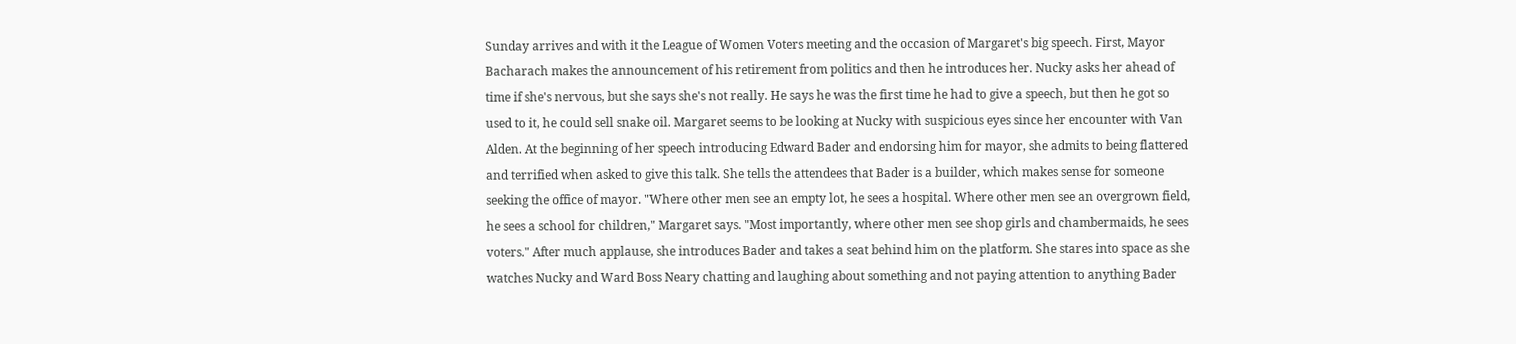Sunday arrives and with it the League of Women Voters meeting and the occasion of Margaret's big speech. First, Mayor Bacharach makes the announcement of his retirement from politics and then he introduces her. Nucky asks her ahead of time if she's nervous, but she says she's not really. He says he was the first time he had to give a speech, but then he got so used to it, he could sell snake oil. Margaret seems to be looking at Nucky with suspicious eyes since her encounter with Van Alden. At the beginning of her speech introducing Edward Bader and endorsing him for mayor, she admits to being flattered and terrified when asked to give this talk. She tells the attendees that Bader is a builder, which makes sense for someone seeking the office of mayor. "Where other men see an empty lot, he sees a hospital. Where other men see an overgrown field, he sees a school for children," Margaret says. "Most importantly, where other men see shop girls and chambermaids, he sees voters." After much applause, she introduces Bader and takes a seat behind him on the platform. She stares into space as she watches Nucky and Ward Boss Neary chatting and laughing about something and not paying attention to anything Bader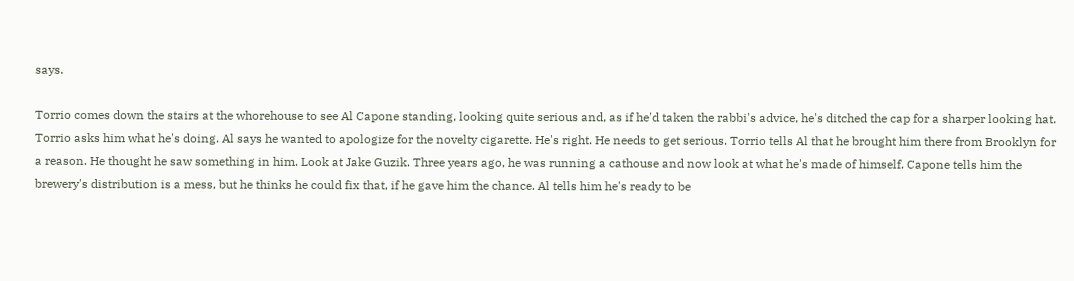says.

Torrio comes down the stairs at the whorehouse to see Al Capone standing, looking quite serious and, as if he'd taken the rabbi's advice, he's ditched the cap for a sharper looking hat. Torrio asks him what he's doing. Al says he wanted to apologize for the novelty cigarette. He's right. He needs to get serious. Torrio tells Al that he brought him there from Brooklyn for a reason. He thought he saw something in him. Look at Jake Guzik. Three years ago, he was running a cathouse and now look at what he's made of himself. Capone tells him the brewery's distribution is a mess, but he thinks he could fix that, if he gave him the chance. Al tells him he's ready to be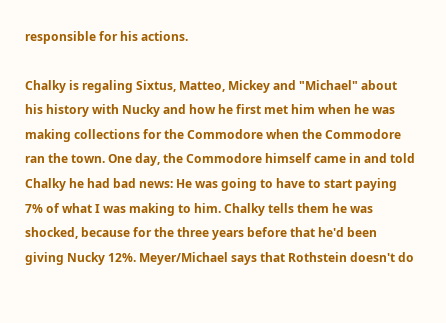responsible for his actions.

Chalky is regaling Sixtus, Matteo, Mickey and "Michael" about his history with Nucky and how he first met him when he was making collections for the Commodore when the Commodore ran the town. One day, the Commodore himself came in and told Chalky he had bad news: He was going to have to start paying 7% of what I was making to him. Chalky tells them he was shocked, because for the three years before that he'd been giving Nucky 12%. Meyer/Michael says that Rothstein doesn't do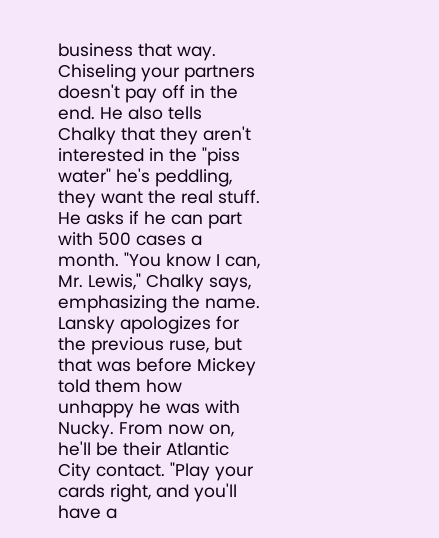business that way. Chiseling your partners doesn't pay off in the end. He also tells Chalky that they aren't interested in the "piss water" he's peddling, they want the real stuff. He asks if he can part with 500 cases a month. "You know I can, Mr. Lewis," Chalky says, emphasizing the name. Lansky apologizes for the previous ruse, but that was before Mickey told them how unhappy he was with Nucky. From now on, he'll be their Atlantic City contact. "Play your cards right, and you'll have a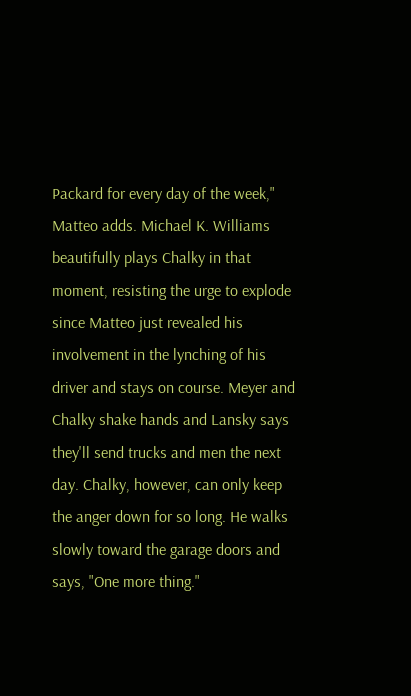Packard for every day of the week," Matteo adds. Michael K. Williams beautifully plays Chalky in that moment, resisting the urge to explode since Matteo just revealed his involvement in the lynching of his driver and stays on course. Meyer and Chalky shake hands and Lansky says they'll send trucks and men the next day. Chalky, however, can only keep the anger down for so long. He walks slowly toward the garage doors and says, "One more thing."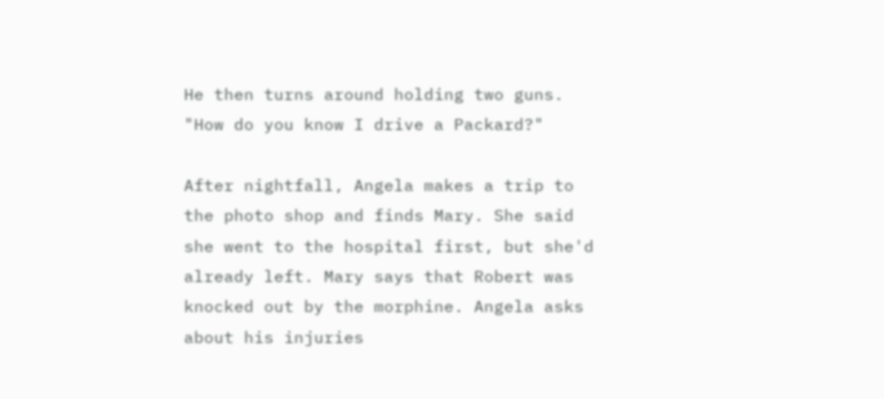He then turns around holding two guns. "How do you know I drive a Packard?"

After nightfall, Angela makes a trip to the photo shop and finds Mary. She said she went to the hospital first, but she'd already left. Mary says that Robert was knocked out by the morphine. Angela asks about his injuries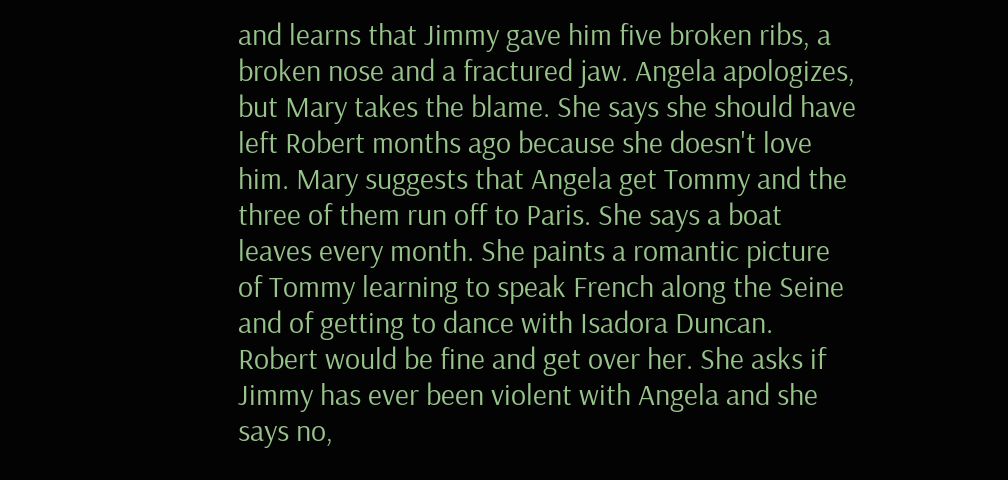and learns that Jimmy gave him five broken ribs, a broken nose and a fractured jaw. Angela apologizes, but Mary takes the blame. She says she should have left Robert months ago because she doesn't love him. Mary suggests that Angela get Tommy and the three of them run off to Paris. She says a boat leaves every month. She paints a romantic picture of Tommy learning to speak French along the Seine and of getting to dance with Isadora Duncan. Robert would be fine and get over her. She asks if Jimmy has ever been violent with Angela and she says no,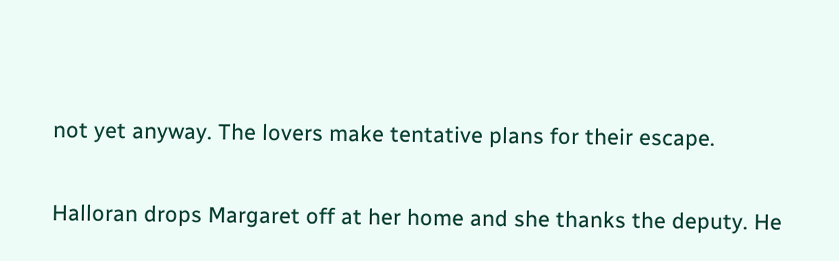not yet anyway. The lovers make tentative plans for their escape.

Halloran drops Margaret off at her home and she thanks the deputy. He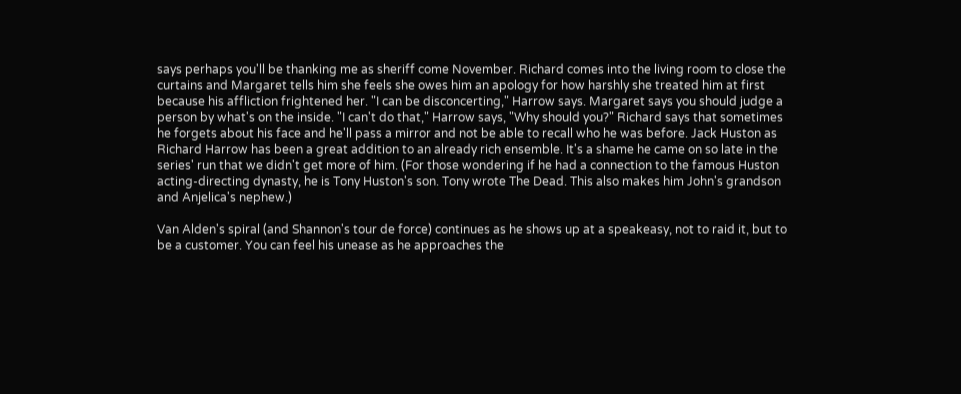says perhaps you'll be thanking me as sheriff come November. Richard comes into the living room to close the curtains and Margaret tells him she feels she owes him an apology for how harshly she treated him at first because his affliction frightened her. "I can be disconcerting," Harrow says. Margaret says you should judge a person by what's on the inside. "I can't do that," Harrow says, "Why should you?" Richard says that sometimes he forgets about his face and he'll pass a mirror and not be able to recall who he was before. Jack Huston as Richard Harrow has been a great addition to an already rich ensemble. It's a shame he came on so late in the series' run that we didn't get more of him. (For those wondering if he had a connection to the famous Huston acting-directing dynasty, he is Tony Huston's son. Tony wrote The Dead. This also makes him John's grandson and Anjelica's nephew.)

Van Alden's spiral (and Shannon's tour de force) continues as he shows up at a speakeasy, not to raid it, but to be a customer. You can feel his unease as he approaches the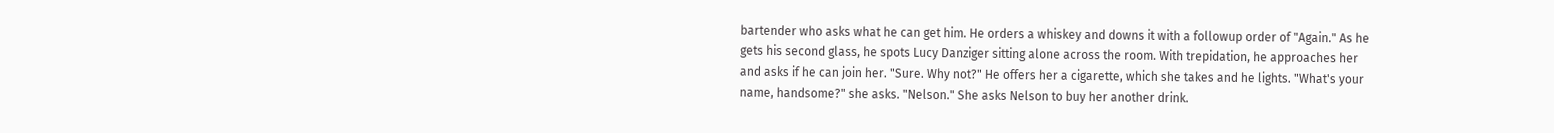bartender who asks what he can get him. He orders a whiskey and downs it with a followup order of "Again." As he gets his second glass, he spots Lucy Danziger sitting alone across the room. With trepidation, he approaches her and asks if he can join her. "Sure. Why not?" He offers her a cigarette, which she takes and he lights. "What's your name, handsome?" she asks. "Nelson." She asks Nelson to buy her another drink.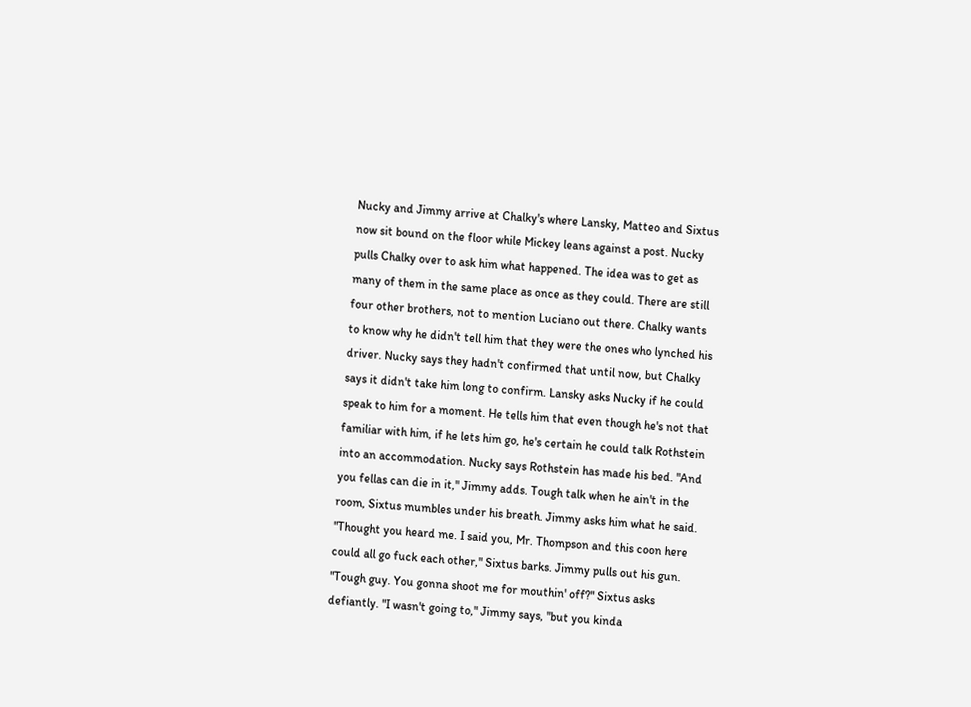Nucky and Jimmy arrive at Chalky's where Lansky, Matteo and Sixtus now sit bound on the floor while Mickey leans against a post. Nucky pulls Chalky over to ask him what happened. The idea was to get as many of them in the same place as once as they could. There are still four other brothers, not to mention Luciano out there. Chalky wants to know why he didn't tell him that they were the ones who lynched his driver. Nucky says they hadn't confirmed that until now, but Chalky says it didn't take him long to confirm. Lansky asks Nucky if he could speak to him for a moment. He tells him that even though he's not that familiar with him, if he lets him go, he's certain he could talk Rothstein into an accommodation. Nucky says Rothstein has made his bed. "And you fellas can die in it," Jimmy adds. Tough talk when he ain't in the room, Sixtus mumbles under his breath. Jimmy asks him what he said. "Thought you heard me. I said you, Mr. Thompson and this coon here could all go fuck each other," Sixtus barks. Jimmy pulls out his gun. "Tough guy. You gonna shoot me for mouthin' off?" Sixtus asks defiantly. "I wasn't going to," Jimmy says, "but you kinda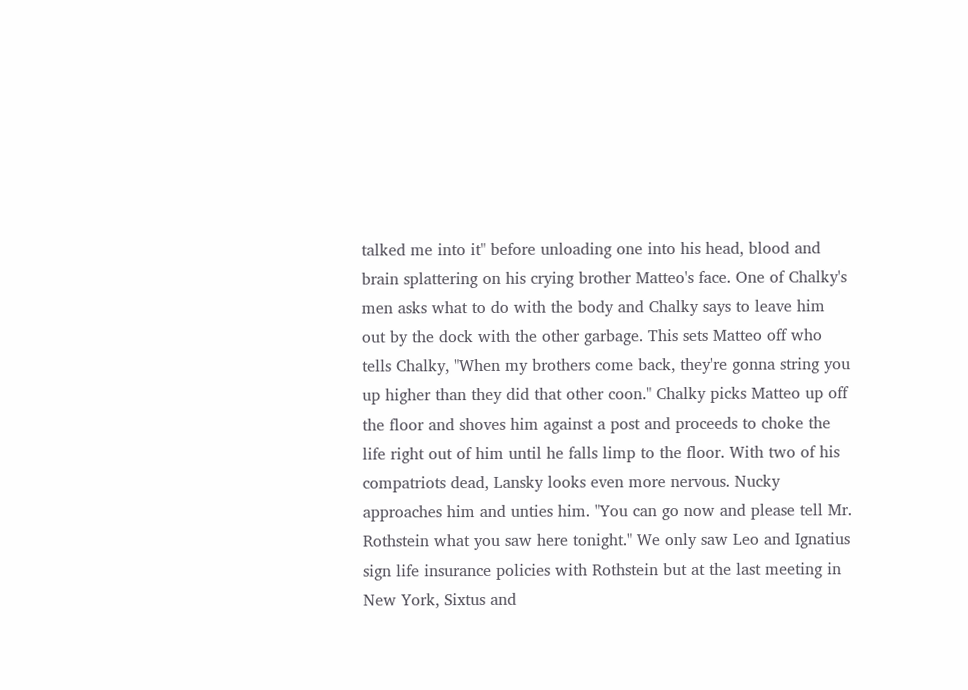talked me into it" before unloading one into his head, blood and brain splattering on his crying brother Matteo's face. One of Chalky's men asks what to do with the body and Chalky says to leave him out by the dock with the other garbage. This sets Matteo off who tells Chalky, "When my brothers come back, they're gonna string you up higher than they did that other coon." Chalky picks Matteo up off the floor and shoves him against a post and proceeds to choke the life right out of him until he falls limp to the floor. With two of his compatriots dead, Lansky looks even more nervous. Nucky approaches him and unties him. "You can go now and please tell Mr. Rothstein what you saw here tonight." We only saw Leo and Ignatius sign life insurance policies with Rothstein but at the last meeting in New York, Sixtus and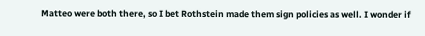Matteo were both there, so I bet Rothstein made them sign policies as well. I wonder if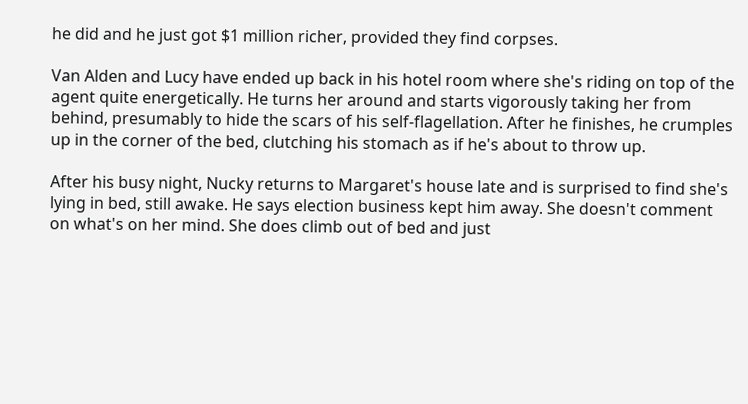he did and he just got $1 million richer, provided they find corpses.

Van Alden and Lucy have ended up back in his hotel room where she's riding on top of the agent quite energetically. He turns her around and starts vigorously taking her from behind, presumably to hide the scars of his self-flagellation. After he finishes, he crumples up in the corner of the bed, clutching his stomach as if he's about to throw up.

After his busy night, Nucky returns to Margaret's house late and is surprised to find she's lying in bed, still awake. He says election business kept him away. She doesn't comment on what's on her mind. She does climb out of bed and just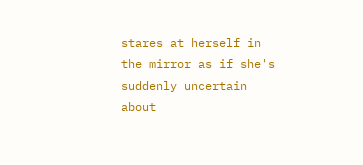stares at herself in the mirror as if she's suddenly uncertain about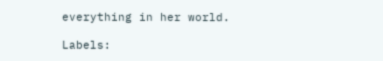everything in her world.

Labels: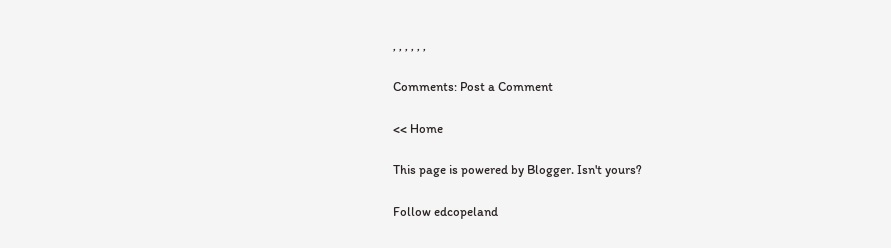, , , , , ,

Comments: Post a Comment

<< Home

This page is powered by Blogger. Isn't yours?

Follow edcopeland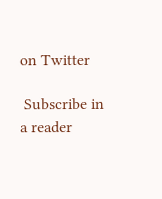on Twitter

 Subscribe in a reader